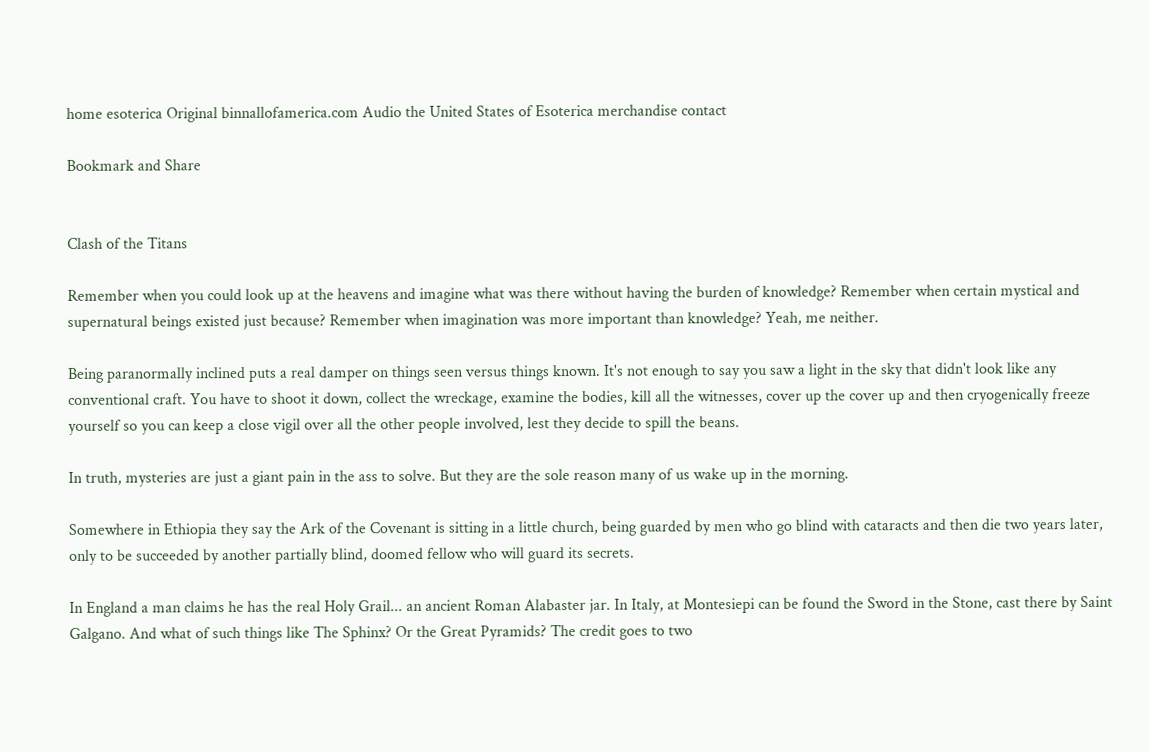home esoterica Original binnallofamerica.com Audio the United States of Esoterica merchandise contact

Bookmark and Share


Clash of the Titans

Remember when you could look up at the heavens and imagine what was there without having the burden of knowledge? Remember when certain mystical and supernatural beings existed just because? Remember when imagination was more important than knowledge? Yeah, me neither.

Being paranormally inclined puts a real damper on things seen versus things known. It's not enough to say you saw a light in the sky that didn't look like any conventional craft. You have to shoot it down, collect the wreckage, examine the bodies, kill all the witnesses, cover up the cover up and then cryogenically freeze yourself so you can keep a close vigil over all the other people involved, lest they decide to spill the beans.

In truth, mysteries are just a giant pain in the ass to solve. But they are the sole reason many of us wake up in the morning.

Somewhere in Ethiopia they say the Ark of the Covenant is sitting in a little church, being guarded by men who go blind with cataracts and then die two years later, only to be succeeded by another partially blind, doomed fellow who will guard its secrets.

In England a man claims he has the real Holy Grail... an ancient Roman Alabaster jar. In Italy, at Montesiepi can be found the Sword in the Stone, cast there by Saint Galgano. And what of such things like The Sphinx? Or the Great Pyramids? The credit goes to two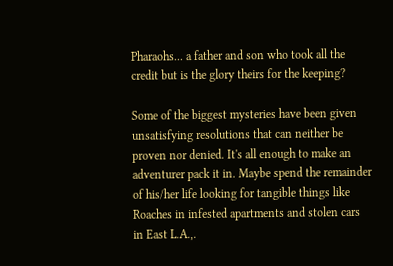Pharaohs... a father and son who took all the credit but is the glory theirs for the keeping?

Some of the biggest mysteries have been given unsatisfying resolutions that can neither be proven nor denied. It's all enough to make an adventurer pack it in. Maybe spend the remainder of his/her life looking for tangible things like Roaches in infested apartments and stolen cars in East L.A.,.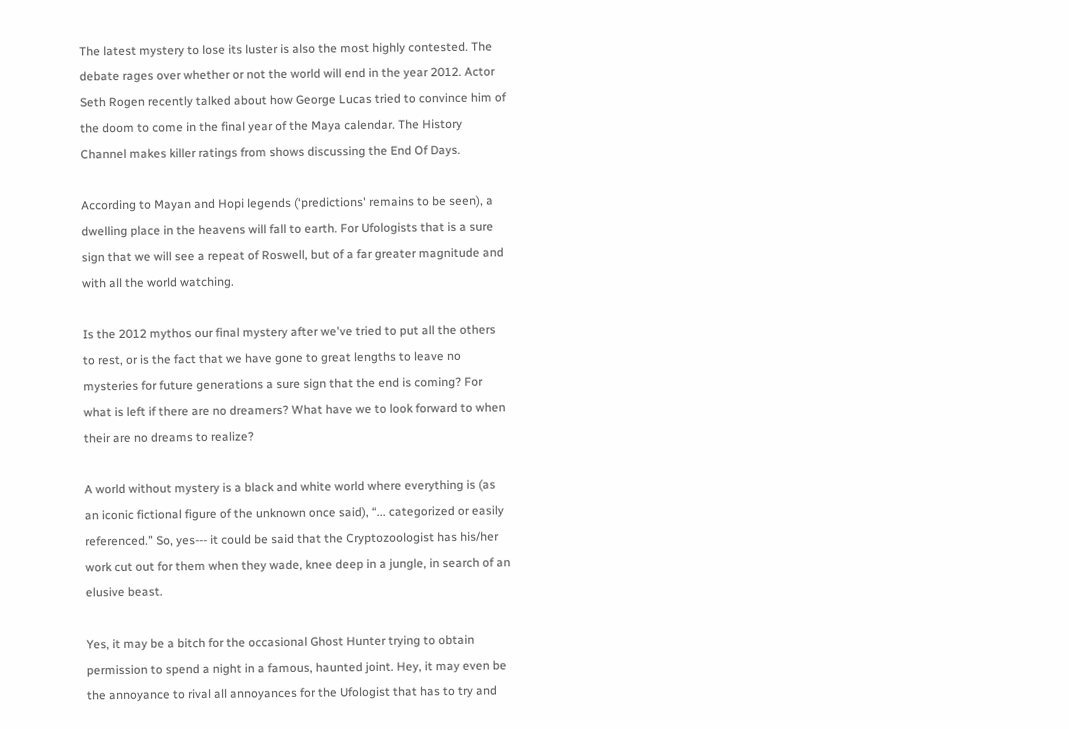The latest mystery to lose its luster is also the most highly contested. The debate rages over whether or not the world will end in the year 2012. Actor Seth Rogen recently talked about how George Lucas tried to convince him of the doom to come in the final year of the Maya calendar. The History Channel makes killer ratings from shows discussing the End Of Days.

According to Mayan and Hopi legends (‘predictions' remains to be seen), a dwelling place in the heavens will fall to earth. For Ufologists that is a sure sign that we will see a repeat of Roswell, but of a far greater magnitude and with all the world watching.

Is the 2012 mythos our final mystery after we've tried to put all the others to rest, or is the fact that we have gone to great lengths to leave no mysteries for future generations a sure sign that the end is coming? For what is left if there are no dreamers? What have we to look forward to when their are no dreams to realize?

A world without mystery is a black and white world where everything is (as an iconic fictional figure of the unknown once said), “... categorized or easily referenced.” So, yes--- it could be said that the Cryptozoologist has his/her work cut out for them when they wade, knee deep in a jungle, in search of an elusive beast.

Yes, it may be a bitch for the occasional Ghost Hunter trying to obtain permission to spend a night in a famous, haunted joint. Hey, it may even be the annoyance to rival all annoyances for the Ufologist that has to try and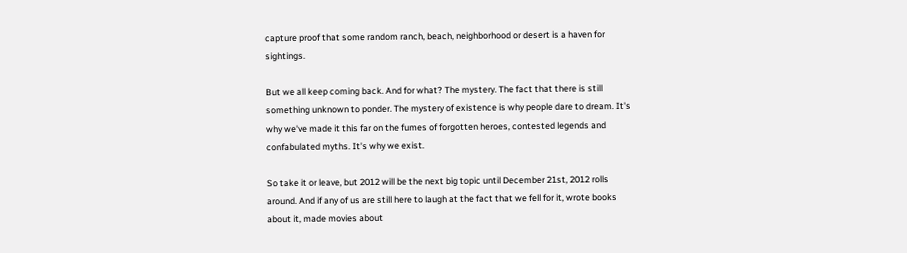capture proof that some random ranch, beach, neighborhood or desert is a haven for sightings.

But we all keep coming back. And for what? The mystery. The fact that there is still something unknown to ponder. The mystery of existence is why people dare to dream. It's why we've made it this far on the fumes of forgotten heroes, contested legends and confabulated myths. It's why we exist.

So take it or leave, but 2012 will be the next big topic until December 21st, 2012 rolls around. And if any of us are still here to laugh at the fact that we fell for it, wrote books about it, made movies about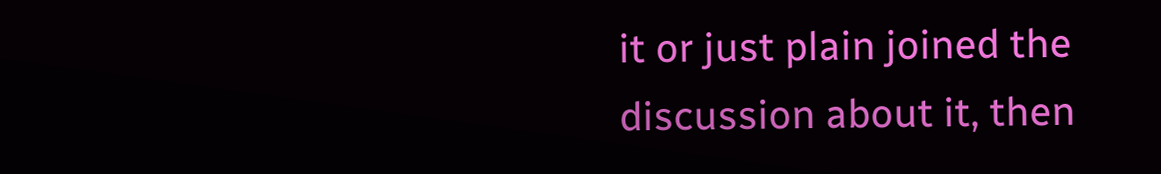it or just plain joined the discussion about it, then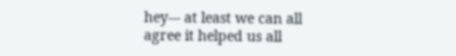hey--- at least we can all agree it helped us all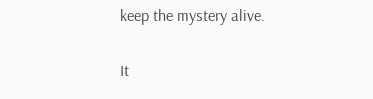keep the mystery alive.

It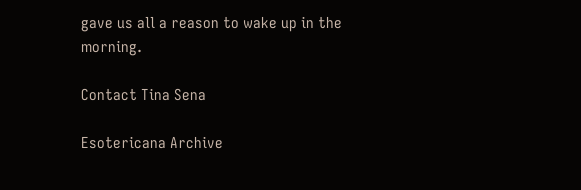gave us all a reason to wake up in the morning.

Contact Tina Sena

Esotericana Archive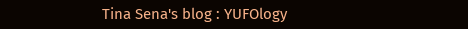Tina Sena's blog : YUFOlogy